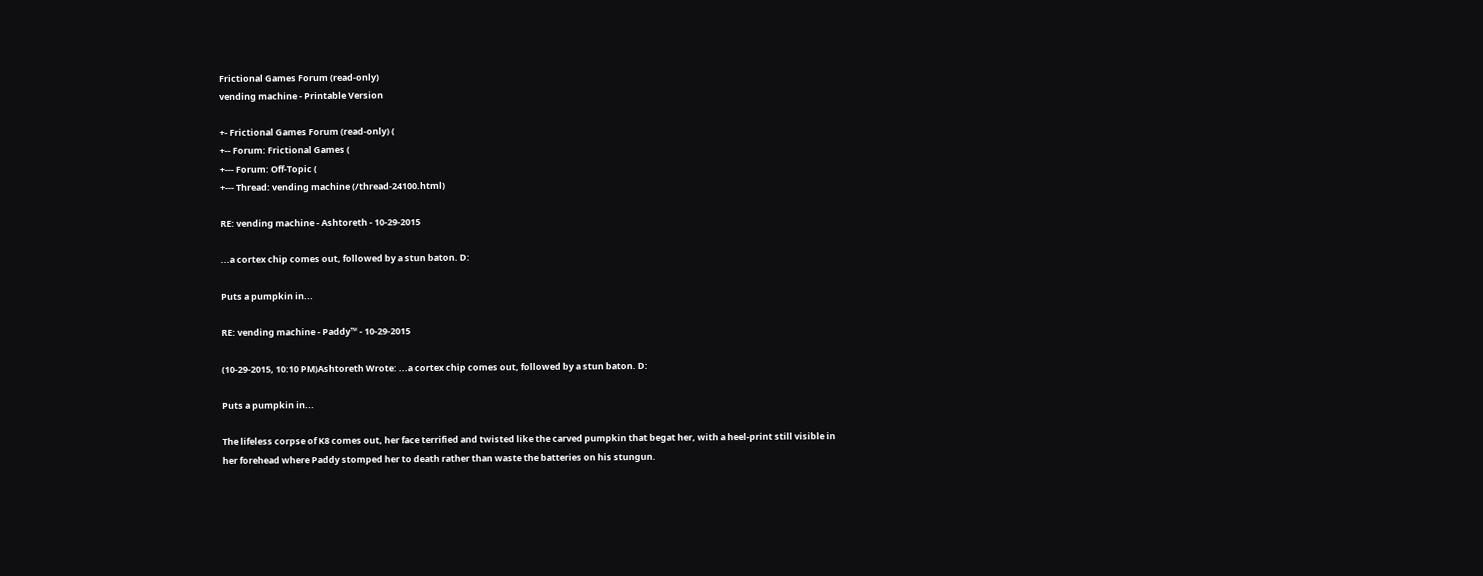Frictional Games Forum (read-only)
vending machine - Printable Version

+- Frictional Games Forum (read-only) (
+-- Forum: Frictional Games (
+--- Forum: Off-Topic (
+--- Thread: vending machine (/thread-24100.html)

RE: vending machine - Ashtoreth - 10-29-2015

...a cortex chip comes out, followed by a stun baton. D:

Puts a pumpkin in...

RE: vending machine - Paddy™ - 10-29-2015

(10-29-2015, 10:10 PM)Ashtoreth Wrote: ...a cortex chip comes out, followed by a stun baton. D:

Puts a pumpkin in...

The lifeless corpse of K8 comes out, her face terrified and twisted like the carved pumpkin that begat her, with a heel-print still visible in her forehead where Paddy stomped her to death rather than waste the batteries on his stungun.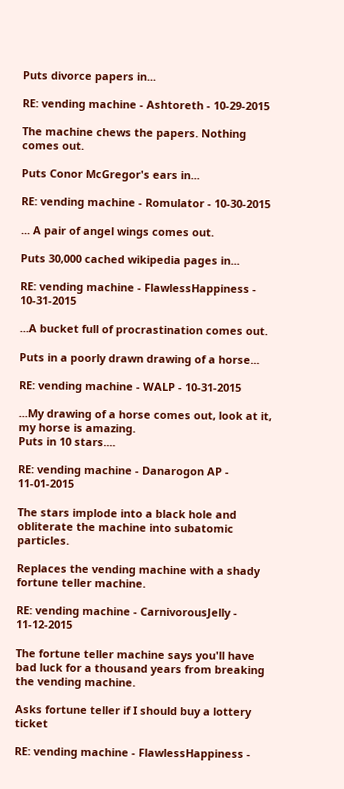Puts divorce papers in...

RE: vending machine - Ashtoreth - 10-29-2015

The machine chews the papers. Nothing comes out.

Puts Conor McGregor's ears in...

RE: vending machine - Romulator - 10-30-2015

... A pair of angel wings comes out.

Puts 30,000 cached wikipedia pages in...

RE: vending machine - FlawlessHappiness - 10-31-2015

...A bucket full of procrastination comes out.

Puts in a poorly drawn drawing of a horse...

RE: vending machine - WALP - 10-31-2015

...My drawing of a horse comes out, look at it, my horse is amazing.
Puts in 10 stars....

RE: vending machine - Danarogon AP - 11-01-2015

The stars implode into a black hole and obliterate the machine into subatomic particles.

Replaces the vending machine with a shady fortune teller machine.

RE: vending machine - CarnivorousJelly - 11-12-2015

The fortune teller machine says you'll have bad luck for a thousand years from breaking the vending machine.

Asks fortune teller if I should buy a lottery ticket

RE: vending machine - FlawlessHappiness -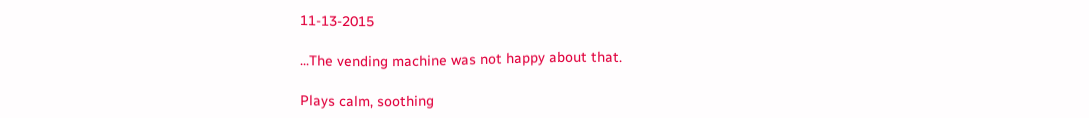11-13-2015

...The vending machine was not happy about that.

Plays calm, soothing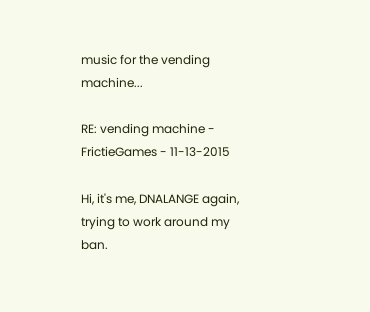music for the vending machine...

RE: vending machine - FrictieGames - 11-13-2015

Hi, it's me, DNALANGE again, trying to work around my ban.